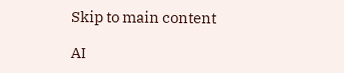Skip to main content

AI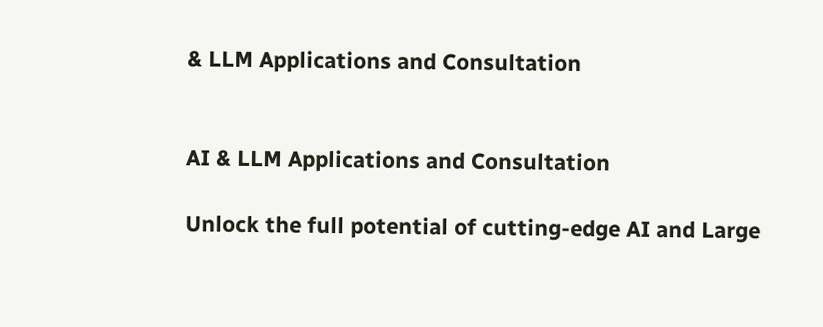& LLM Applications and Consultation


AI & LLM Applications and Consultation

Unlock the full potential of cutting-edge AI and Large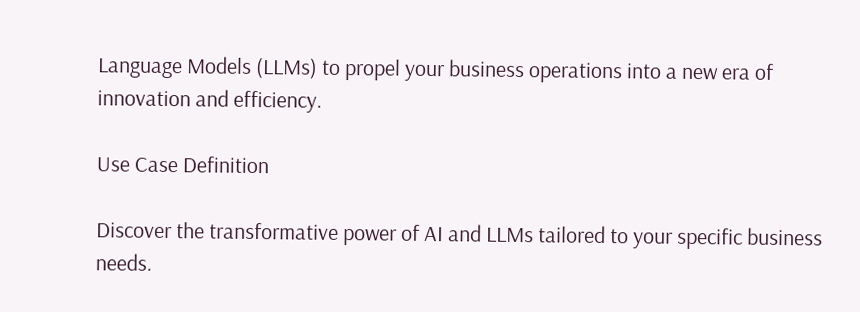Language Models (LLMs) to propel your business operations into a new era of innovation and efficiency.

Use Case Definition

Discover the transformative power of AI and LLMs tailored to your specific business needs.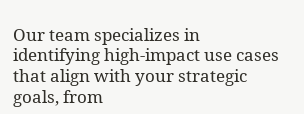Our team specializes in identifying high-impact use cases that align with your strategic goals, from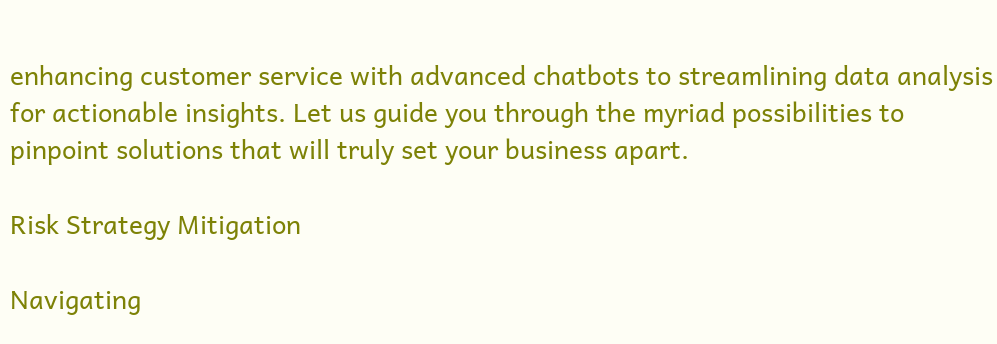enhancing customer service with advanced chatbots to streamlining data analysis for actionable insights. Let us guide you through the myriad possibilities to pinpoint solutions that will truly set your business apart.

Risk Strategy Mitigation

Navigating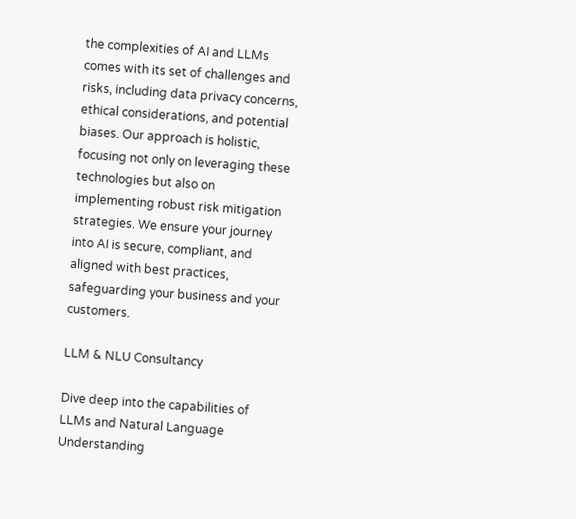the complexities of AI and LLMs comes with its set of challenges and risks, including data privacy concerns, ethical considerations, and potential biases. Our approach is holistic, focusing not only on leveraging these technologies but also on implementing robust risk mitigation strategies. We ensure your journey into AI is secure, compliant, and aligned with best practices, safeguarding your business and your customers.

LLM & NLU Consultancy

Dive deep into the capabilities of LLMs and Natural Language Understanding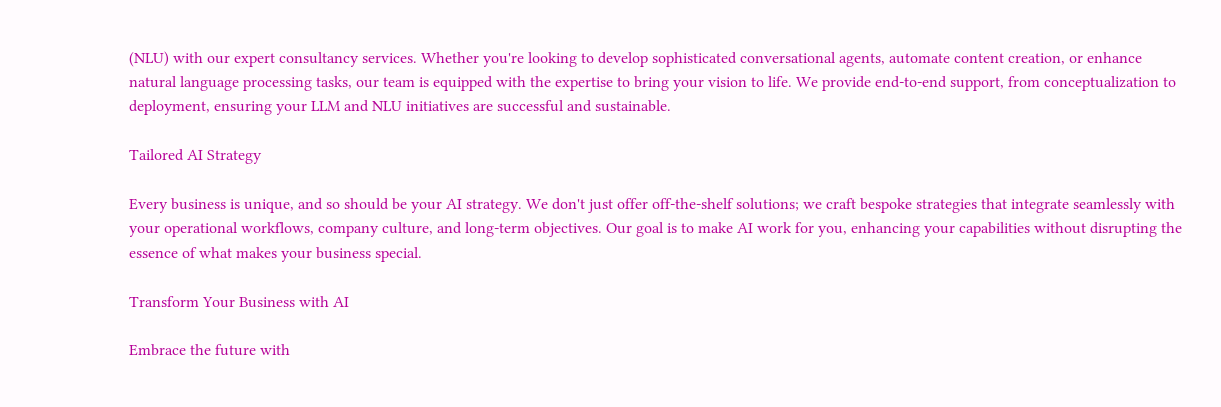(NLU) with our expert consultancy services. Whether you're looking to develop sophisticated conversational agents, automate content creation, or enhance natural language processing tasks, our team is equipped with the expertise to bring your vision to life. We provide end-to-end support, from conceptualization to deployment, ensuring your LLM and NLU initiatives are successful and sustainable.

Tailored AI Strategy

Every business is unique, and so should be your AI strategy. We don't just offer off-the-shelf solutions; we craft bespoke strategies that integrate seamlessly with your operational workflows, company culture, and long-term objectives. Our goal is to make AI work for you, enhancing your capabilities without disrupting the essence of what makes your business special.

Transform Your Business with AI

Embrace the future with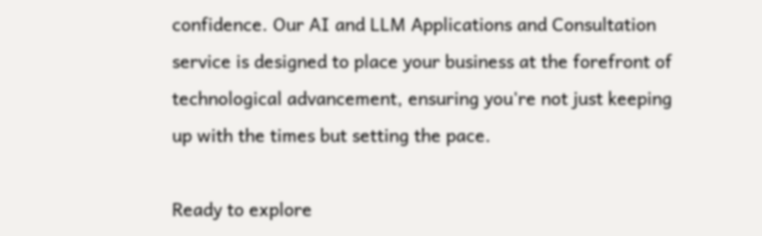confidence. Our AI and LLM Applications and Consultation service is designed to place your business at the forefront of technological advancement, ensuring you're not just keeping up with the times but setting the pace.

Ready to explore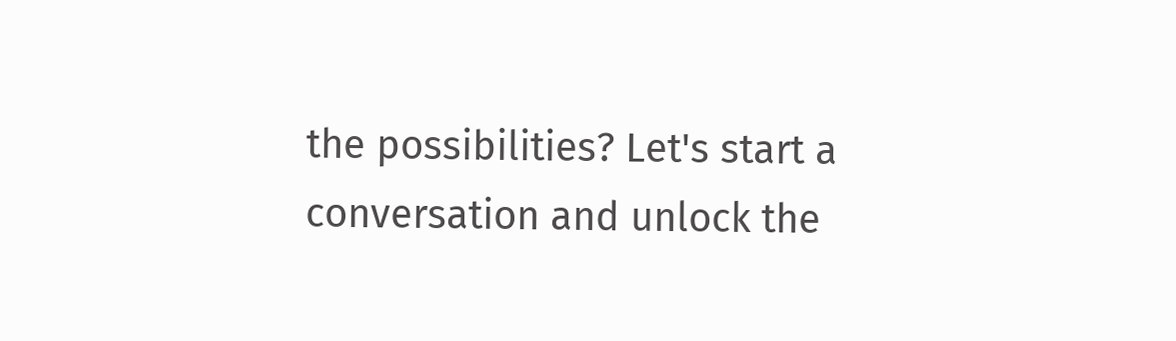the possibilities? Let's start a conversation and unlock the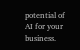potential of AI for your business.